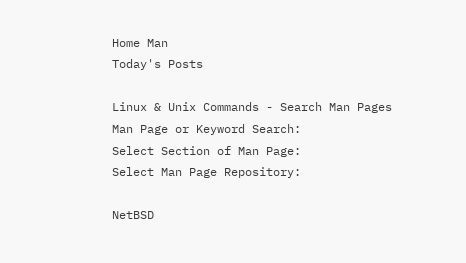Home Man
Today's Posts

Linux & Unix Commands - Search Man Pages
Man Page or Keyword Search:
Select Section of Man Page:
Select Man Page Repository:

NetBSD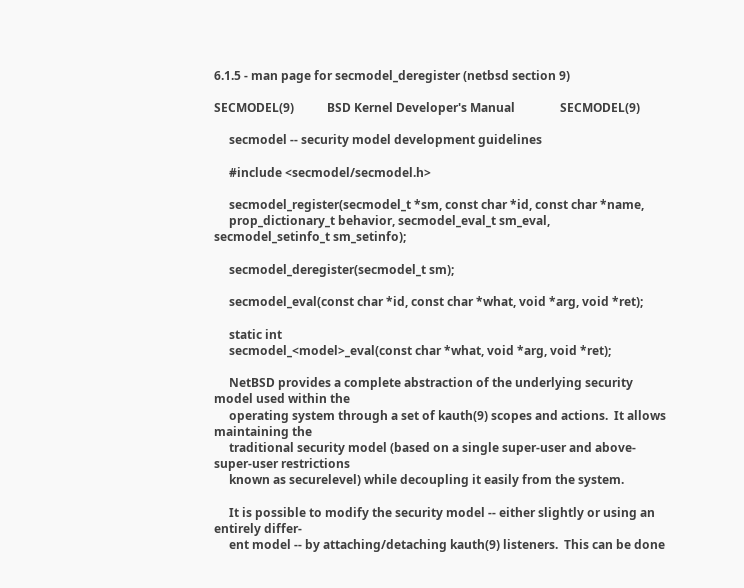6.1.5 - man page for secmodel_deregister (netbsd section 9)

SECMODEL(9)           BSD Kernel Developer's Manual               SECMODEL(9)

     secmodel -- security model development guidelines

     #include <secmodel/secmodel.h>

     secmodel_register(secmodel_t *sm, const char *id, const char *name,
     prop_dictionary_t behavior, secmodel_eval_t sm_eval, secmodel_setinfo_t sm_setinfo);

     secmodel_deregister(secmodel_t sm);

     secmodel_eval(const char *id, const char *what, void *arg, void *ret);

     static int
     secmodel_<model>_eval(const char *what, void *arg, void *ret);

     NetBSD provides a complete abstraction of the underlying security model used within the
     operating system through a set of kauth(9) scopes and actions.  It allows maintaining the
     traditional security model (based on a single super-user and above-super-user restrictions
     known as securelevel) while decoupling it easily from the system.

     It is possible to modify the security model -- either slightly or using an entirely differ-
     ent model -- by attaching/detaching kauth(9) listeners.  This can be done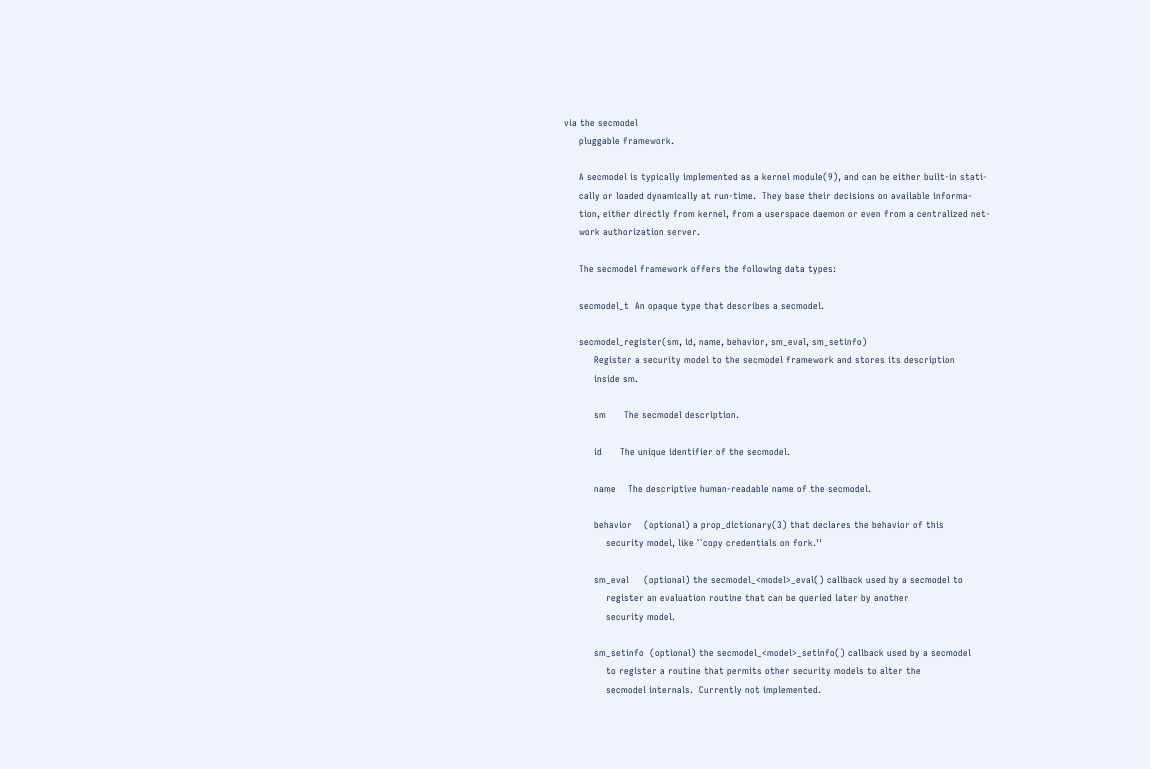via the secmodel
     pluggable framework.

     A secmodel is typically implemented as a kernel module(9), and can be either built-in stati-
     cally or loaded dynamically at run-time.  They base their decisions on available informa-
     tion, either directly from kernel, from a userspace daemon or even from a centralized net-
     work authorization server.

     The secmodel framework offers the following data types:

     secmodel_t  An opaque type that describes a secmodel.

     secmodel_register(sm, id, name, behavior, sm_eval, sm_setinfo)
          Register a security model to the secmodel framework and stores its description
          inside sm.

          sm      The secmodel description.

          id      The unique identifier of the secmodel.

          name    The descriptive human-readable name of the secmodel.

          behavior    (optional) a prop_dictionary(3) that declares the behavior of this
              security model, like ``copy credentials on fork.''

          sm_eval     (optional) the secmodel_<model>_eval() callback used by a secmodel to
              register an evaluation routine that can be queried later by another
              security model.

          sm_setinfo  (optional) the secmodel_<model>_setinfo() callback used by a secmodel
              to register a routine that permits other security models to alter the
              secmodel internals.  Currently not implemented.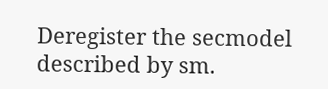Deregister the secmodel described by sm.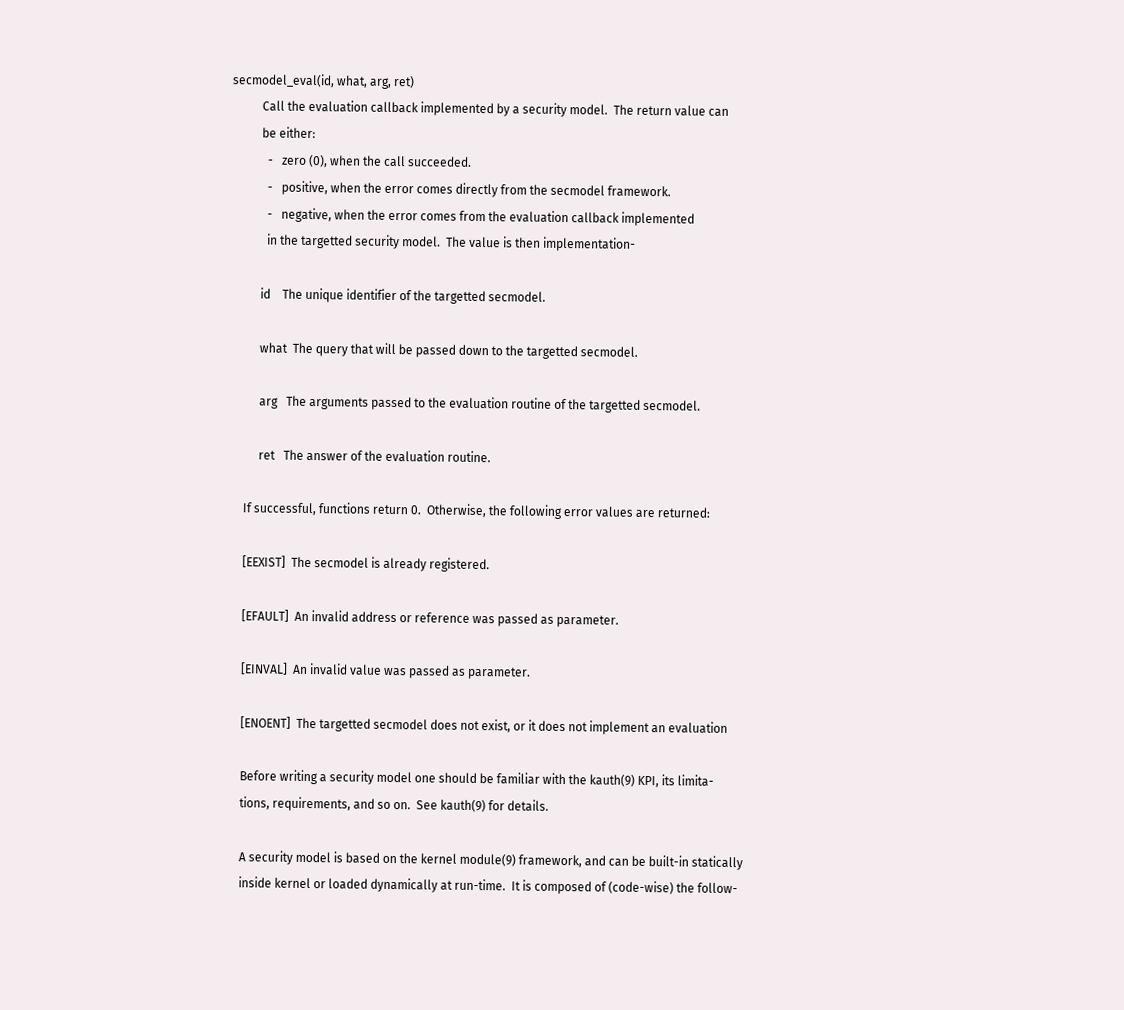secmodel_eval(id, what, arg, ret)
          Call the evaluation callback implemented by a security model.  The return value can
          be either:
            -   zero (0), when the call succeeded.
            -   positive, when the error comes directly from the secmodel framework.
            -   negative, when the error comes from the evaluation callback implemented
            in the targetted security model.  The value is then implementation-

          id    The unique identifier of the targetted secmodel.

          what  The query that will be passed down to the targetted secmodel.

          arg   The arguments passed to the evaluation routine of the targetted secmodel.

          ret   The answer of the evaluation routine.

     If successful, functions return 0.  Otherwise, the following error values are returned:

     [EEXIST]  The secmodel is already registered.

     [EFAULT]  An invalid address or reference was passed as parameter.

     [EINVAL]  An invalid value was passed as parameter.

     [ENOENT]  The targetted secmodel does not exist, or it does not implement an evaluation

     Before writing a security model one should be familiar with the kauth(9) KPI, its limita-
     tions, requirements, and so on.  See kauth(9) for details.

     A security model is based on the kernel module(9) framework, and can be built-in statically
     inside kernel or loaded dynamically at run-time.  It is composed of (code-wise) the follow-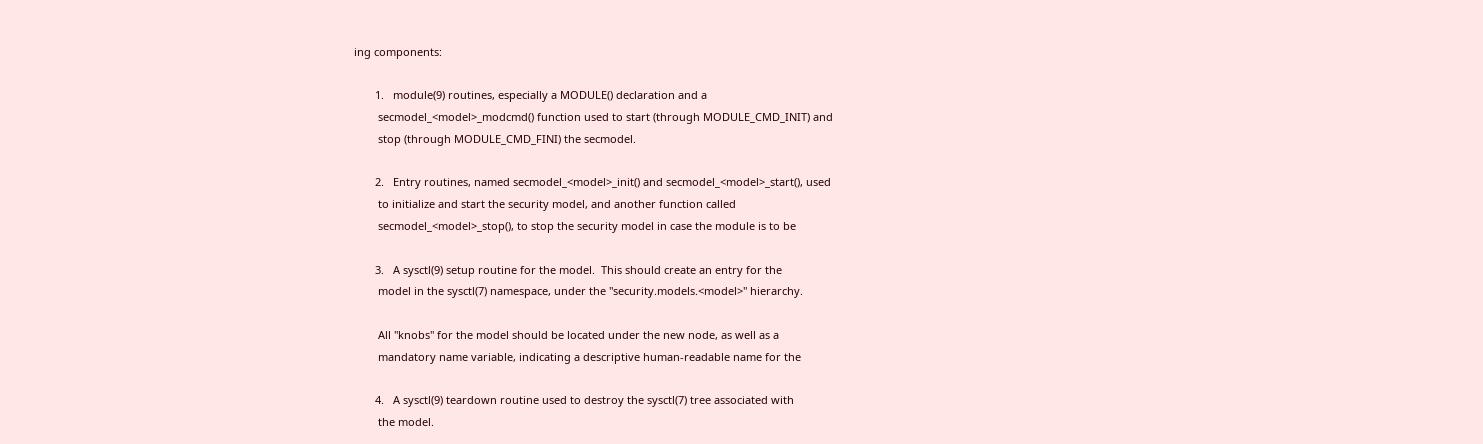ing components:

       1.   module(9) routines, especially a MODULE() declaration and a
        secmodel_<model>_modcmd() function used to start (through MODULE_CMD_INIT) and
        stop (through MODULE_CMD_FINI) the secmodel.

       2.   Entry routines, named secmodel_<model>_init() and secmodel_<model>_start(), used
        to initialize and start the security model, and another function called
        secmodel_<model>_stop(), to stop the security model in case the module is to be

       3.   A sysctl(9) setup routine for the model.  This should create an entry for the
        model in the sysctl(7) namespace, under the "security.models.<model>" hierarchy.

        All "knobs" for the model should be located under the new node, as well as a
        mandatory name variable, indicating a descriptive human-readable name for the

       4.   A sysctl(9) teardown routine used to destroy the sysctl(7) tree associated with
        the model.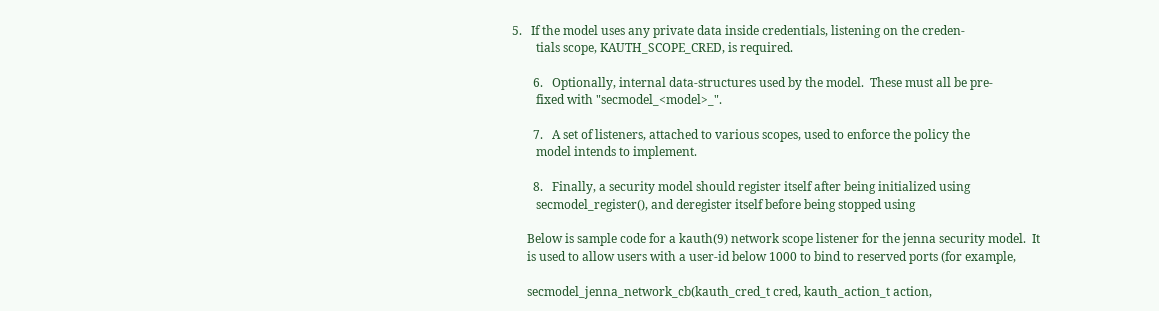5.   If the model uses any private data inside credentials, listening on the creden-
        tials scope, KAUTH_SCOPE_CRED, is required.

       6.   Optionally, internal data-structures used by the model.  These must all be pre-
        fixed with "secmodel_<model>_".

       7.   A set of listeners, attached to various scopes, used to enforce the policy the
        model intends to implement.

       8.   Finally, a security model should register itself after being initialized using
        secmodel_register(), and deregister itself before being stopped using

     Below is sample code for a kauth(9) network scope listener for the jenna security model.  It
     is used to allow users with a user-id below 1000 to bind to reserved ports (for example,

     secmodel_jenna_network_cb(kauth_cred_t cred, kauth_action_t action,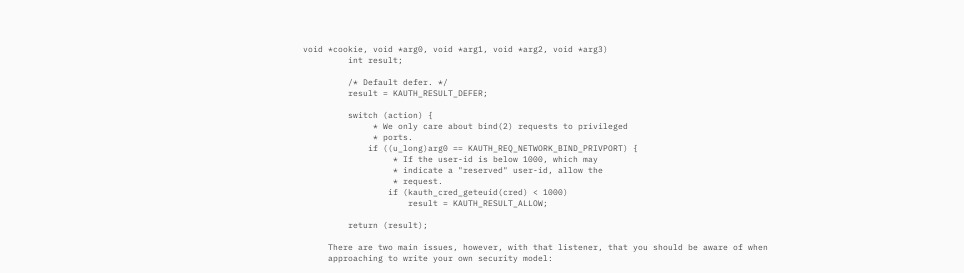void *cookie, void *arg0, void *arg1, void *arg2, void *arg3)
         int result;

         /* Default defer. */
         result = KAUTH_RESULT_DEFER;

         switch (action) {
              * We only care about bind(2) requests to privileged
              * ports.
             if ((u_long)arg0 == KAUTH_REQ_NETWORK_BIND_PRIVPORT) {
                  * If the user-id is below 1000, which may
                  * indicate a "reserved" user-id, allow the
                  * request.
                 if (kauth_cred_geteuid(cred) < 1000)
                     result = KAUTH_RESULT_ALLOW;

         return (result);

     There are two main issues, however, with that listener, that you should be aware of when
     approaching to write your own security model: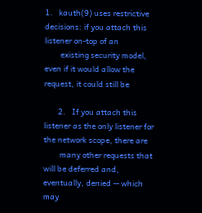1.   kauth(9) uses restrictive decisions: if you attach this listener on-top of an
        existing security model, even if it would allow the request, it could still be

       2.   If you attach this listener as the only listener for the network scope, there are
        many other requests that will be deferred and, eventually, denied -- which may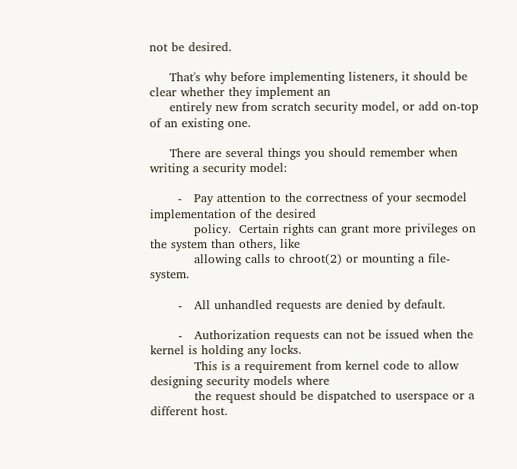not be desired.

     That's why before implementing listeners, it should be clear whether they implement an
     entirely new from scratch security model, or add on-top of an existing one.

     There are several things you should remember when writing a security model:

       -   Pay attention to the correctness of your secmodel implementation of the desired
           policy.  Certain rights can grant more privileges on the system than others, like
           allowing calls to chroot(2) or mounting a file-system.

       -   All unhandled requests are denied by default.

       -   Authorization requests can not be issued when the kernel is holding any locks.
           This is a requirement from kernel code to allow designing security models where
           the request should be dispatched to userspace or a different host.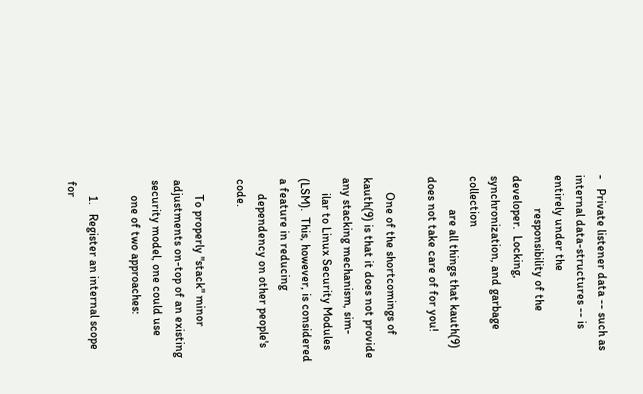-   Private listener data -- such as internal data-structures -- is entirely under the
           responsibility of the developer.  Locking, synchronization, and garbage collection
           are all things that kauth(9) does not take care of for you!

     One of the shortcomings of kauth(9) is that it does not provide any stacking mechanism, sim-
     ilar to Linux Security Modules (LSM).  This, however, is considered a feature in reducing
     dependency on other people's code.

     To properly "stack" minor adjustments on-top of an existing security model, one could use
     one of two approaches:

     1.   Register an internal scope for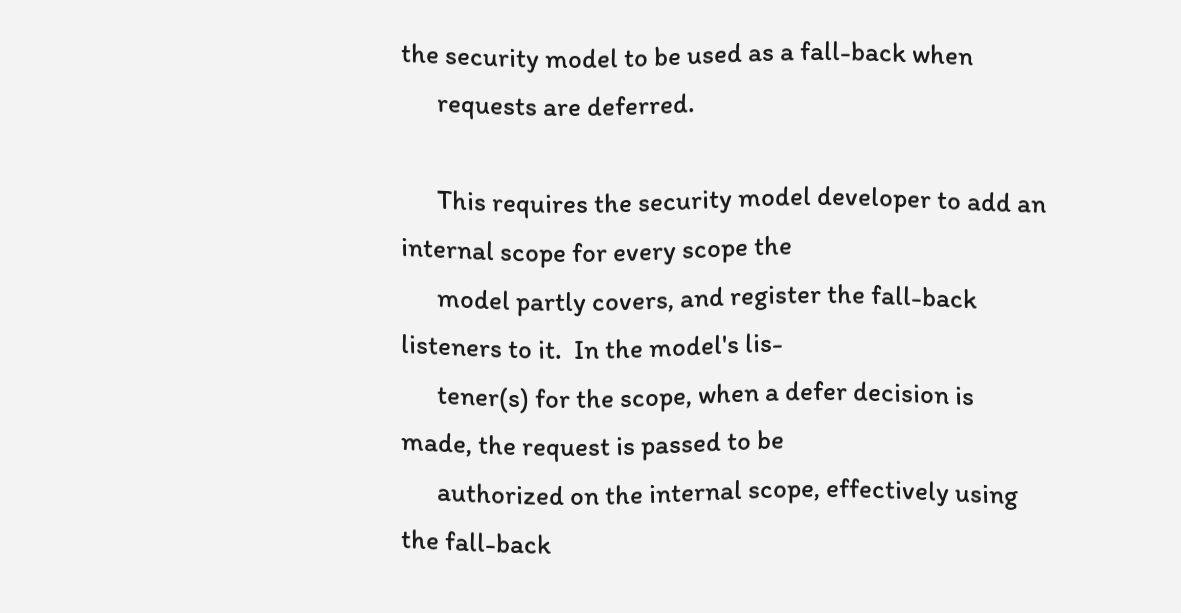the security model to be used as a fall-back when
      requests are deferred.

      This requires the security model developer to add an internal scope for every scope the
      model partly covers, and register the fall-back listeners to it.  In the model's lis-
      tener(s) for the scope, when a defer decision is made, the request is passed to be
      authorized on the internal scope, effectively using the fall-back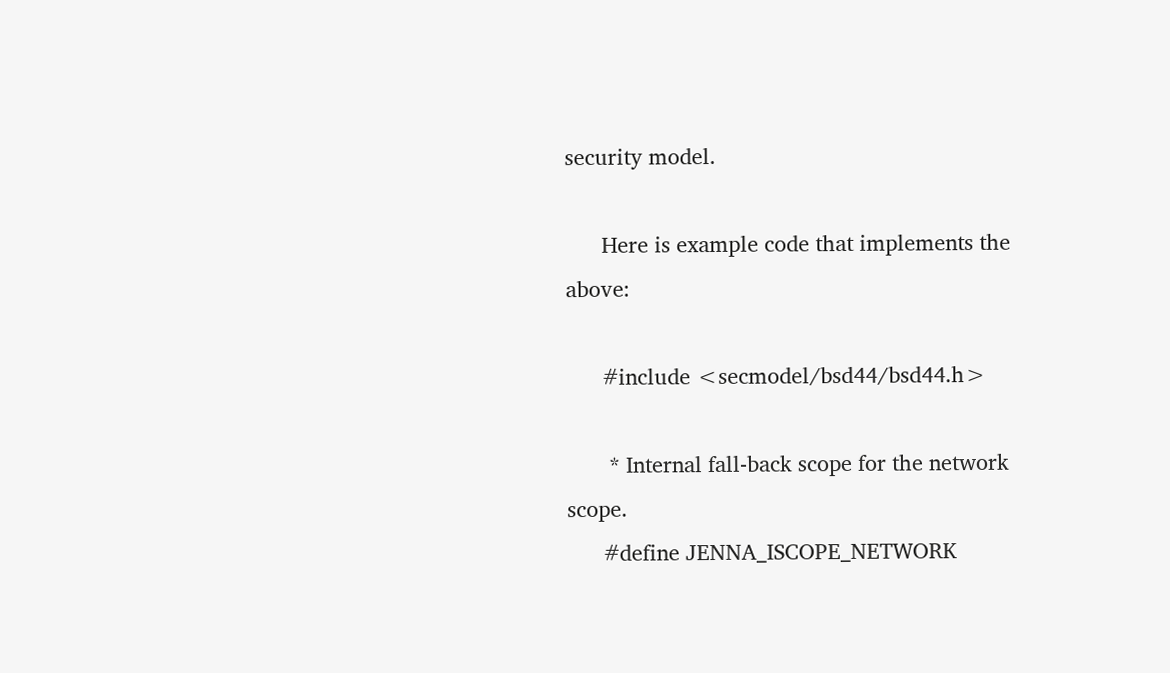security model.

      Here is example code that implements the above:

      #include <secmodel/bsd44/bsd44.h>

       * Internal fall-back scope for the network scope.
      #define JENNA_ISCOPE_NETWORK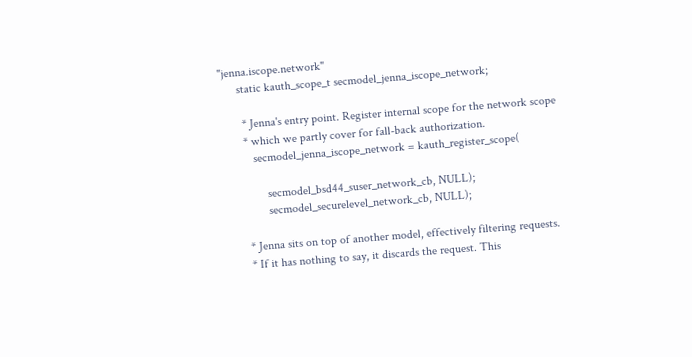"jenna.iscope.network"
      static kauth_scope_t secmodel_jenna_iscope_network;

       * Jenna's entry point. Register internal scope for the network scope
       * which we partly cover for fall-back authorization.
          secmodel_jenna_iscope_network = kauth_register_scope(

              secmodel_bsd44_suser_network_cb, NULL);
              secmodel_securelevel_network_cb, NULL);

       * Jenna sits on top of another model, effectively filtering requests.
       * If it has nothing to say, it discards the request. This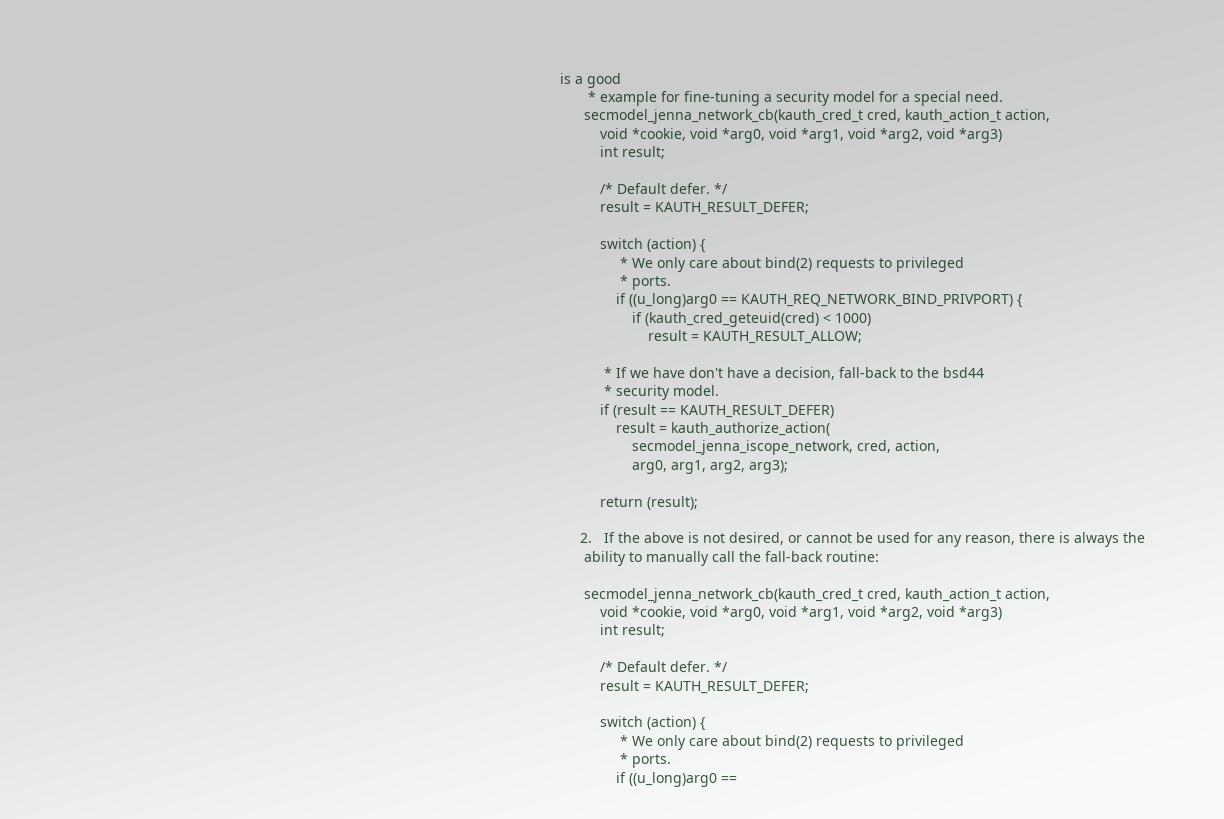is a good
       * example for fine-tuning a security model for a special need.
      secmodel_jenna_network_cb(kauth_cred_t cred, kauth_action_t action,
          void *cookie, void *arg0, void *arg1, void *arg2, void *arg3)
          int result;

          /* Default defer. */
          result = KAUTH_RESULT_DEFER;

          switch (action) {
               * We only care about bind(2) requests to privileged
               * ports.
              if ((u_long)arg0 == KAUTH_REQ_NETWORK_BIND_PRIVPORT) {
                  if (kauth_cred_geteuid(cred) < 1000)
                      result = KAUTH_RESULT_ALLOW;

           * If we have don't have a decision, fall-back to the bsd44
           * security model.
          if (result == KAUTH_RESULT_DEFER)
              result = kauth_authorize_action(
                  secmodel_jenna_iscope_network, cred, action,
                  arg0, arg1, arg2, arg3);

          return (result);

     2.   If the above is not desired, or cannot be used for any reason, there is always the
      ability to manually call the fall-back routine:

      secmodel_jenna_network_cb(kauth_cred_t cred, kauth_action_t action,
          void *cookie, void *arg0, void *arg1, void *arg2, void *arg3)
          int result;

          /* Default defer. */
          result = KAUTH_RESULT_DEFER;

          switch (action) {
               * We only care about bind(2) requests to privileged
               * ports.
              if ((u_long)arg0 ==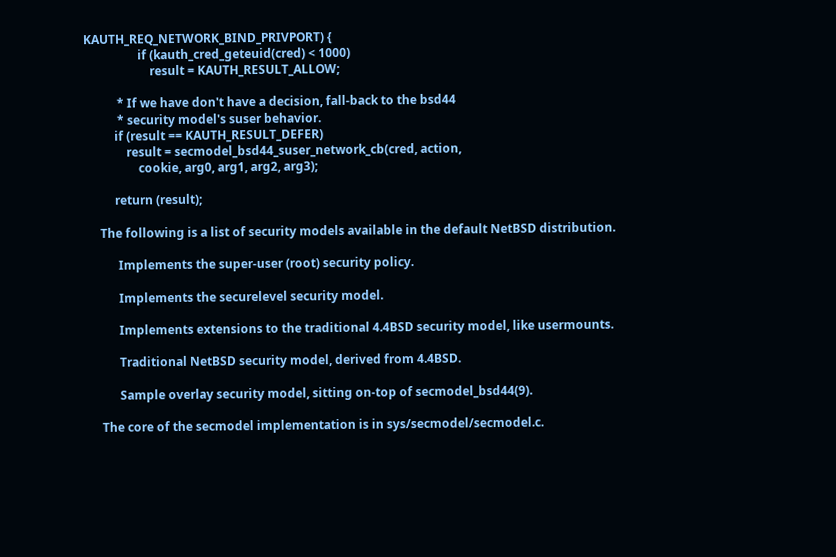KAUTH_REQ_NETWORK_BIND_PRIVPORT) {
                  if (kauth_cred_geteuid(cred) < 1000)
                      result = KAUTH_RESULT_ALLOW;

           * If we have don't have a decision, fall-back to the bsd44
           * security model's suser behavior.
          if (result == KAUTH_RESULT_DEFER)
              result = secmodel_bsd44_suser_network_cb(cred, action,
                  cookie, arg0, arg1, arg2, arg3);

          return (result);

     The following is a list of security models available in the default NetBSD distribution.

           Implements the super-user (root) security policy.

           Implements the securelevel security model.

           Implements extensions to the traditional 4.4BSD security model, like usermounts.

           Traditional NetBSD security model, derived from 4.4BSD.

           Sample overlay security model, sitting on-top of secmodel_bsd44(9).

     The core of the secmodel implementation is in sys/secmodel/secmodel.c.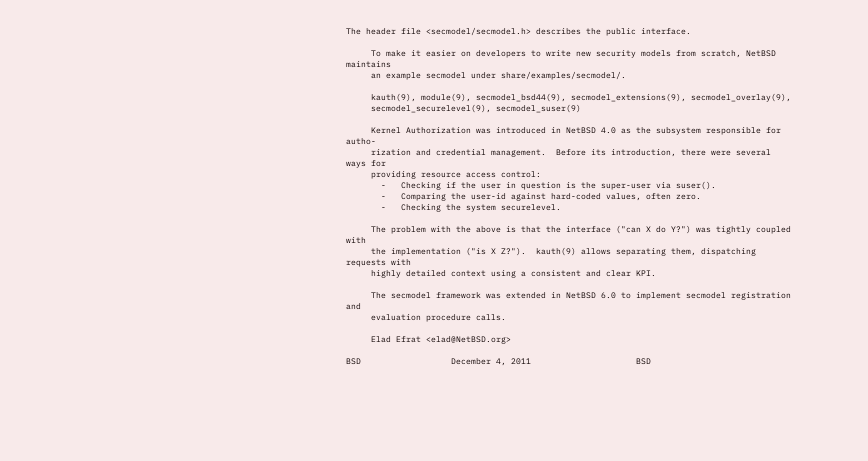The header file <secmodel/secmodel.h> describes the public interface.

     To make it easier on developers to write new security models from scratch, NetBSD maintains
     an example secmodel under share/examples/secmodel/.

     kauth(9), module(9), secmodel_bsd44(9), secmodel_extensions(9), secmodel_overlay(9),
     secmodel_securelevel(9), secmodel_suser(9)

     Kernel Authorization was introduced in NetBSD 4.0 as the subsystem responsible for autho-
     rization and credential management.  Before its introduction, there were several ways for
     providing resource access control:
       -   Checking if the user in question is the super-user via suser().
       -   Comparing the user-id against hard-coded values, often zero.
       -   Checking the system securelevel.

     The problem with the above is that the interface ("can X do Y?") was tightly coupled with
     the implementation ("is X Z?").  kauth(9) allows separating them, dispatching requests with
     highly detailed context using a consistent and clear KPI.

     The secmodel framework was extended in NetBSD 6.0 to implement secmodel registration and
     evaluation procedure calls.

     Elad Efrat <elad@NetBSD.org>

BSD                  December 4, 2011                     BSD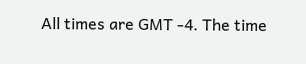All times are GMT -4. The time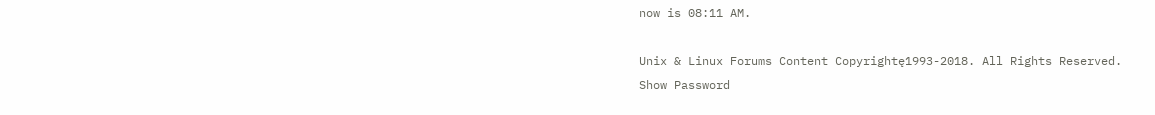now is 08:11 AM.

Unix & Linux Forums Content Copyrightę1993-2018. All Rights Reserved.
Show Password